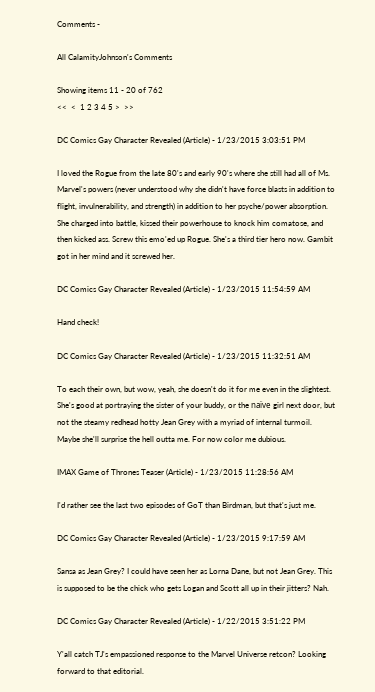Comments -

All CalamityJohnson's Comments

Showing items 11 - 20 of 762
<<  <  1 2 3 4 5 >  >>

DC Comics Gay Character Revealed (Article) - 1/23/2015 3:03:51 PM

I loved the Rogue from the late 80's and early 90's where she still had all of Ms. Marvel's powers (never understood why she didn't have force blasts in addition to flight, invulnerability, and strength) in addition to her psyche/power absorption. She charged into battle, kissed their powerhouse to knock him comatose, and then kicked ass. Screw this emo'ed up Rogue. She's a third tier hero now. Gambit got in her mind and it screwed her.

DC Comics Gay Character Revealed (Article) - 1/23/2015 11:54:59 AM

Hand check!

DC Comics Gay Character Revealed (Article) - 1/23/2015 11:32:51 AM

To each their own, but wow, yeah, she doesn't do it for me even in the slightest. She's good at portraying the sister of your buddy, or the naïve girl next door, but not the steamy redhead hotty Jean Grey with a myriad of internal turmoil. Maybe she'll surprise the hell outta me. For now color me dubious.

IMAX Game of Thrones Teaser (Article) - 1/23/2015 11:28:56 AM

I'd rather see the last two episodes of GoT than Birdman, but that's just me.

DC Comics Gay Character Revealed (Article) - 1/23/2015 9:17:59 AM

Sansa as Jean Grey? I could have seen her as Lorna Dane, but not Jean Grey. This is supposed to be the chick who gets Logan and Scott all up in their jitters? Nah.

DC Comics Gay Character Revealed (Article) - 1/22/2015 3:51:22 PM

Y'all catch TJ's empassioned response to the Marvel Universe retcon? Looking forward to that editorial.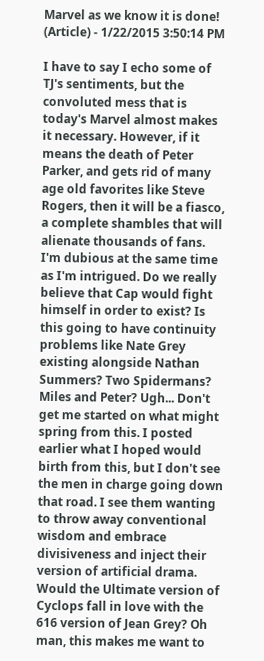Marvel as we know it is done! (Article) - 1/22/2015 3:50:14 PM

I have to say I echo some of TJ's sentiments, but the convoluted mess that is today's Marvel almost makes it necessary. However, if it means the death of Peter Parker, and gets rid of many age old favorites like Steve Rogers, then it will be a fiasco, a complete shambles that will alienate thousands of fans. I'm dubious at the same time as I'm intrigued. Do we really believe that Cap would fight himself in order to exist? Is this going to have continuity problems like Nate Grey existing alongside Nathan Summers? Two Spidermans? Miles and Peter? Ugh... Don't get me started on what might spring from this. I posted earlier what I hoped would birth from this, but I don't see the men in charge going down that road. I see them wanting to throw away conventional wisdom and embrace divisiveness and inject their version of artificial drama. Would the Ultimate version of Cyclops fall in love with the 616 version of Jean Grey? Oh man, this makes me want to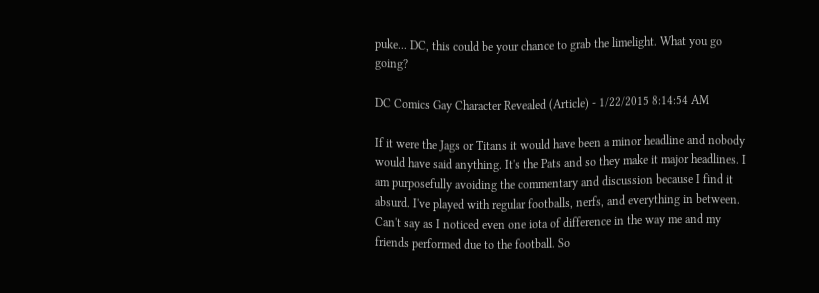puke... DC, this could be your chance to grab the limelight. What you go going?

DC Comics Gay Character Revealed (Article) - 1/22/2015 8:14:54 AM

If it were the Jags or Titans it would have been a minor headline and nobody would have said anything. It's the Pats and so they make it major headlines. I am purposefully avoiding the commentary and discussion because I find it absurd. I've played with regular footballs, nerfs, and everything in between. Can't say as I noticed even one iota of difference in the way me and my friends performed due to the football. So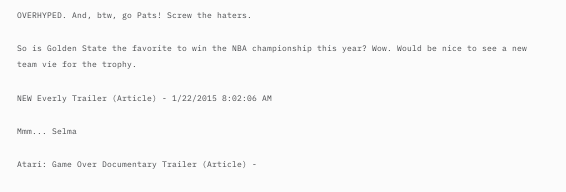OVERHYPED. And, btw, go Pats! Screw the haters.

So is Golden State the favorite to win the NBA championship this year? Wow. Would be nice to see a new team vie for the trophy.

NEW Everly Trailer (Article) - 1/22/2015 8:02:06 AM

Mmm... Selma

Atari: Game Over Documentary Trailer (Article) -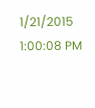1/21/2015 1:00:08 PM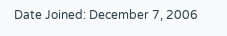Date Joined: December 7, 2006